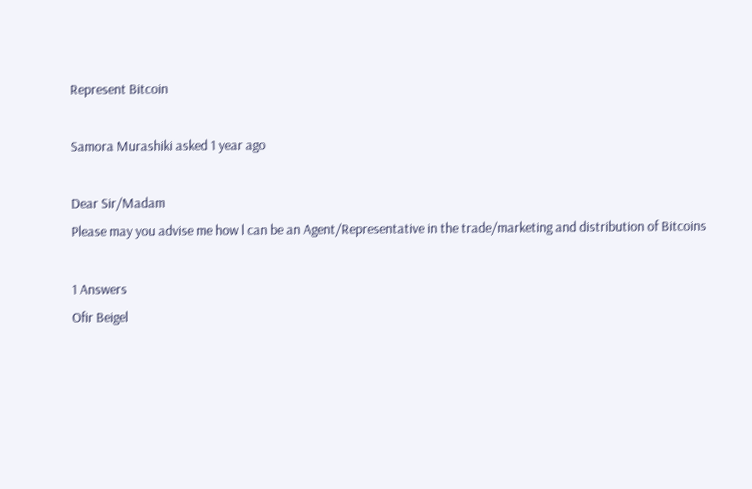Represent Bitcoin

Samora Murashiki asked 1 year ago

Dear Sir/Madam
Please may you advise me how l can be an Agent/Representative in the trade/marketing and distribution of Bitcoins

1 Answers
Ofir Beigel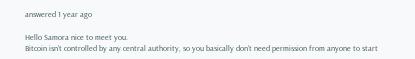answered 1 year ago

Hello Samora nice to meet you.
Bitcoin isn’t controlled by any central authority, so you basically don’t need permission from anyone to start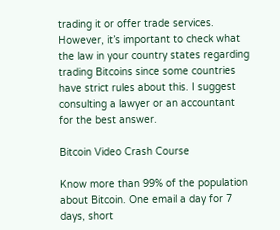trading it or offer trade services. However, it’s important to check what the law in your country states regarding trading Bitcoins since some countries have strict rules about this. I suggest consulting a lawyer or an accountant for the best answer.

Bitcoin Video Crash Course

Know more than 99% of the population about Bitcoin. One email a day for 7 days, short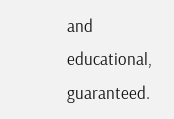and educational, guaranteed.